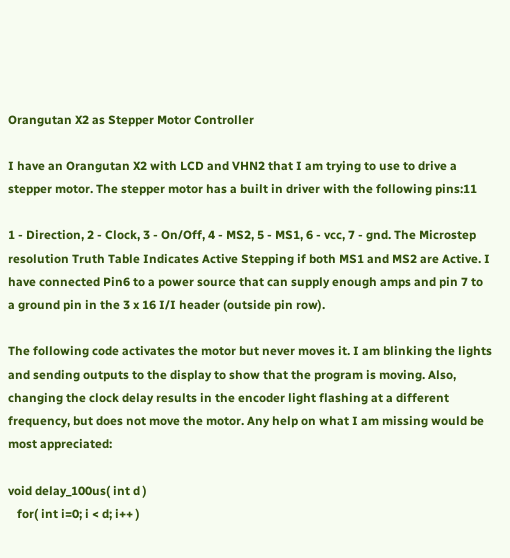Orangutan X2 as Stepper Motor Controller

I have an Orangutan X2 with LCD and VHN2 that I am trying to use to drive a stepper motor. The stepper motor has a built in driver with the following pins:11

1 - Direction, 2 - Clock, 3 - On/Off, 4 - MS2, 5 - MS1, 6 - vcc, 7 - gnd. The Microstep resolution Truth Table Indicates Active Stepping if both MS1 and MS2 are Active. I have connected Pin6 to a power source that can supply enough amps and pin 7 to a ground pin in the 3 x 16 I/I header (outside pin row).

The following code activates the motor but never moves it. I am blinking the lights and sending outputs to the display to show that the program is moving. Also, changing the clock delay results in the encoder light flashing at a different frequency, but does not move the motor. Any help on what I am missing would be most appreciated:

void delay_100us( int d )
   for( int i=0; i < d; i++ )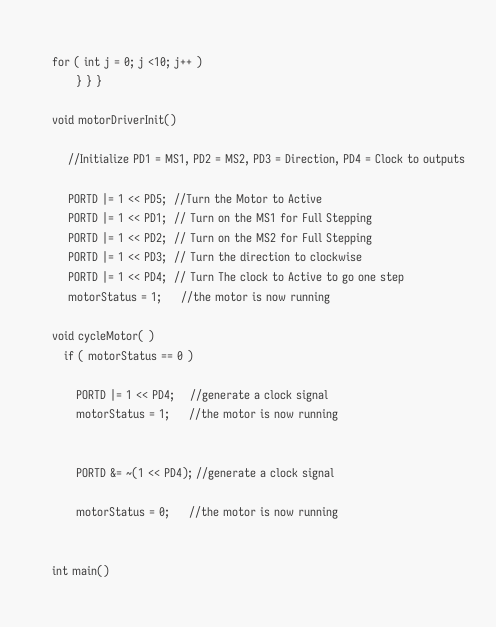for ( int j = 0; j <10; j++ )
      } } }

void motorDriverInit()

    //Initialize PD1 = MS1, PD2 = MS2, PD3 = Direction, PD4 = Clock to outputs

    PORTD |= 1 << PD5;  //Turn the Motor to Active
    PORTD |= 1 << PD1;  // Turn on the MS1 for Full Stepping
    PORTD |= 1 << PD2;  // Turn on the MS2 for Full Stepping
    PORTD |= 1 << PD3;  // Turn the direction to clockwise
    PORTD |= 1 << PD4;  // Turn The clock to Active to go one step
    motorStatus = 1;     //the motor is now running

void cycleMotor( )
   if ( motorStatus == 0 )

      PORTD |= 1 << PD4;    //generate a clock signal
      motorStatus = 1;     //the motor is now running


      PORTD &= ~(1 << PD4); //generate a clock signal

      motorStatus = 0;     //the motor is now running


int main()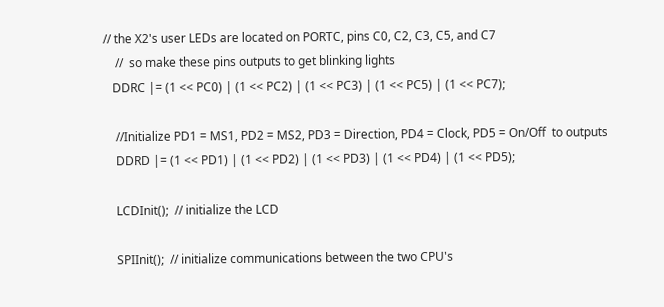// the X2's user LEDs are located on PORTC, pins C0, C2, C3, C5, and C7
    //  so make these pins outputs to get blinking lights
   DDRC |= (1 << PC0) | (1 << PC2) | (1 << PC3) | (1 << PC5) | (1 << PC7);

    //Initialize PD1 = MS1, PD2 = MS2, PD3 = Direction, PD4 = Clock, PD5 = On/Off  to outputs
    DDRD |= (1 << PD1) | (1 << PD2) | (1 << PD3) | (1 << PD4) | (1 << PD5);

    LCDInit();  // initialize the LCD

    SPIInit();  // initialize communications between the two CPU's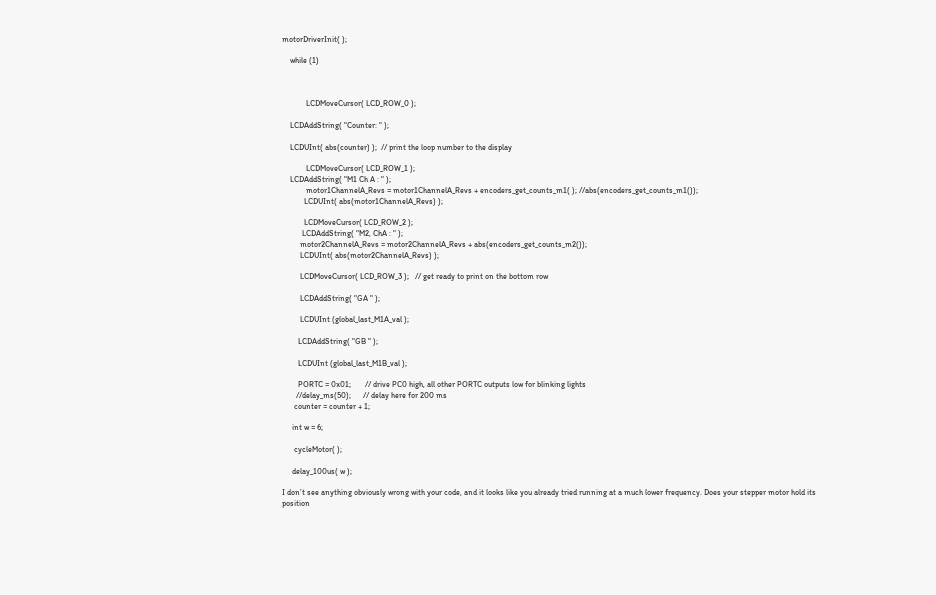motorDriverInit( );

    while (1)



            LCDMoveCursor( LCD_ROW_0 );

    LCDAddString( "Counter: " );

    LCDUInt( abs(counter) );  // print the loop number to the display

            LCDMoveCursor( LCD_ROW_1 );
    LCDAddString( "M1 Ch A : " );
            motor1ChannelA_Revs = motor1ChannelA_Revs + encoders_get_counts_m1( ); //abs(encoders_get_counts_m1());
           LCDUInt( abs(motor1ChannelA_Revs) );

           LCDMoveCursor( LCD_ROW_2 );
          LCDAddString( "M2, ChA : " );
         motor2ChannelA_Revs = motor2ChannelA_Revs + abs(encoders_get_counts_m2());
         LCDUInt( abs(motor2ChannelA_Revs) );

         LCDMoveCursor( LCD_ROW_3 );   // get ready to print on the bottom row

         LCDAddString( "GA " );

         LCDUInt (global_last_M1A_val );

        LCDAddString( "GB " );

        LCDUInt (global_last_M1B_val );

        PORTC = 0x01;       // drive PC0 high, all other PORTC outputs low for blinking lights
       //delay_ms(50);      // delay here for 200 ms
      counter = counter + 1;

     int w = 6;

      cycleMotor( );

     delay_100us( w );

I don’t see anything obviously wrong with your code, and it looks like you already tried running at a much lower frequency. Does your stepper motor hold its position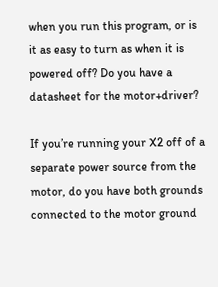when you run this program, or is it as easy to turn as when it is powered off? Do you have a datasheet for the motor+driver?

If you’re running your X2 off of a separate power source from the motor, do you have both grounds connected to the motor ground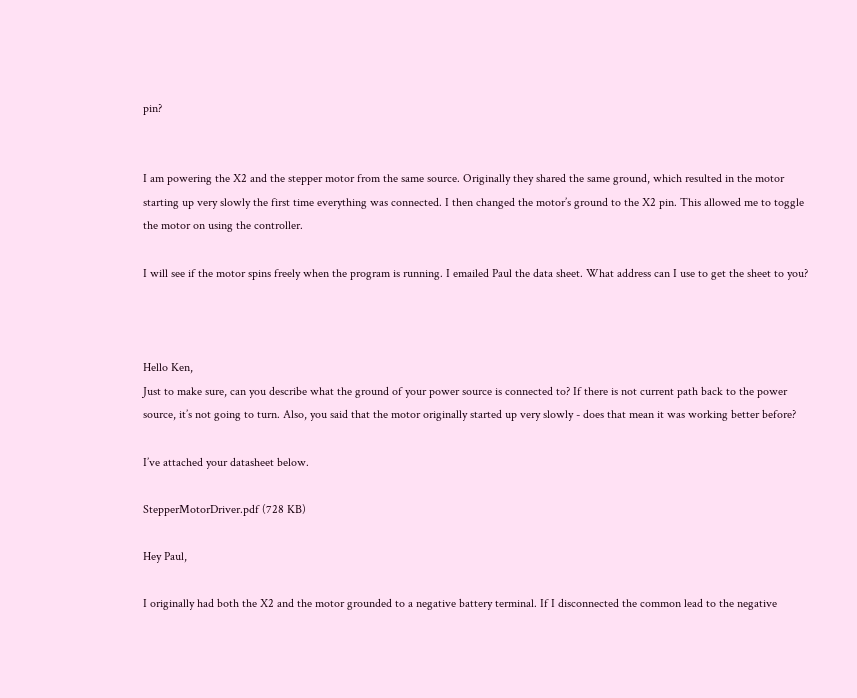pin?


I am powering the X2 and the stepper motor from the same source. Originally they shared the same ground, which resulted in the motor starting up very slowly the first time everything was connected. I then changed the motor’s ground to the X2 pin. This allowed me to toggle the motor on using the controller.

I will see if the motor spins freely when the program is running. I emailed Paul the data sheet. What address can I use to get the sheet to you?



Hello Ken,
Just to make sure, can you describe what the ground of your power source is connected to? If there is not current path back to the power source, it’s not going to turn. Also, you said that the motor originally started up very slowly - does that mean it was working better before?

I’ve attached your datasheet below.

StepperMotorDriver.pdf (728 KB)

Hey Paul,

I originally had both the X2 and the motor grounded to a negative battery terminal. If I disconnected the common lead to the negative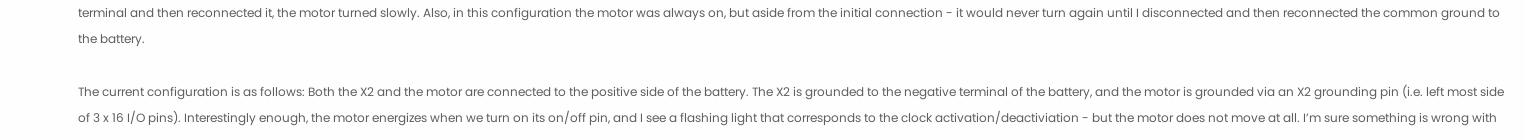terminal and then reconnected it, the motor turned slowly. Also, in this configuration the motor was always on, but aside from the initial connection - it would never turn again until I disconnected and then reconnected the common ground to the battery.

The current configuration is as follows: Both the X2 and the motor are connected to the positive side of the battery. The X2 is grounded to the negative terminal of the battery, and the motor is grounded via an X2 grounding pin (i.e. left most side of 3 x 16 I/O pins). Interestingly enough, the motor energizes when we turn on its on/off pin, and I see a flashing light that corresponds to the clock activation/deactiviation - but the motor does not move at all. I’m sure something is wrong with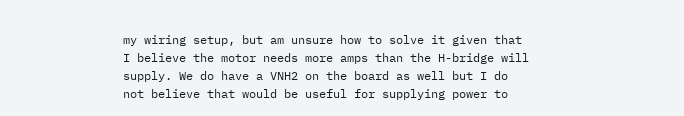my wiring setup, but am unsure how to solve it given that I believe the motor needs more amps than the H-bridge will supply. We do have a VNH2 on the board as well but I do not believe that would be useful for supplying power to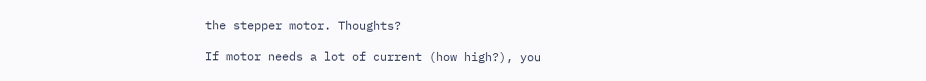the stepper motor. Thoughts?

If motor needs a lot of current (how high?), you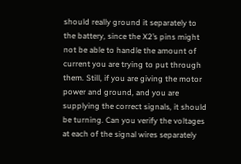should really ground it separately to the battery, since the X2’s pins might not be able to handle the amount of current you are trying to put through them. Still, if you are giving the motor power and ground, and you are supplying the correct signals, it should be turning. Can you verify the voltages at each of the signal wires separately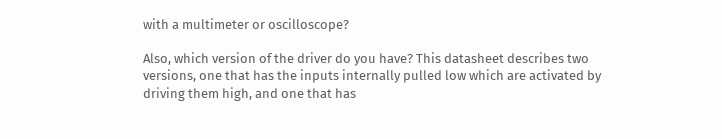with a multimeter or oscilloscope?

Also, which version of the driver do you have? This datasheet describes two versions, one that has the inputs internally pulled low which are activated by driving them high, and one that has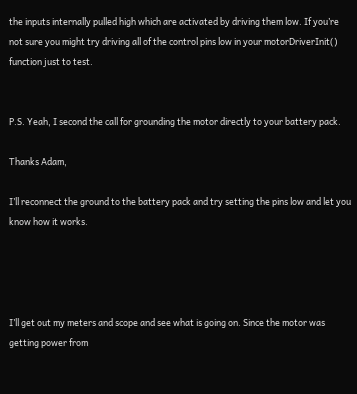the inputs internally pulled high which are activated by driving them low. If you’re not sure you might try driving all of the control pins low in your motorDriverInit() function just to test.


P.S. Yeah, I second the call for grounding the motor directly to your battery pack.

Thanks Adam,

I’ll reconnect the ground to the battery pack and try setting the pins low and let you know how it works.




I’ll get out my meters and scope and see what is going on. Since the motor was getting power from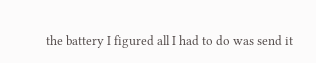the battery I figured all I had to do was send it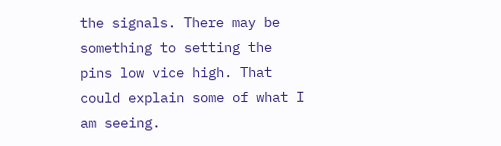the signals. There may be something to setting the pins low vice high. That could explain some of what I am seeing.